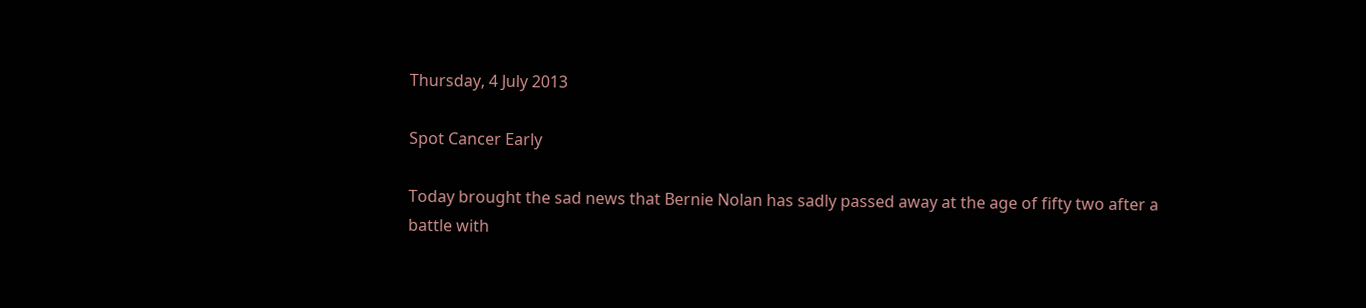Thursday, 4 July 2013

Spot Cancer Early

Today brought the sad news that Bernie Nolan has sadly passed away at the age of fifty two after a battle with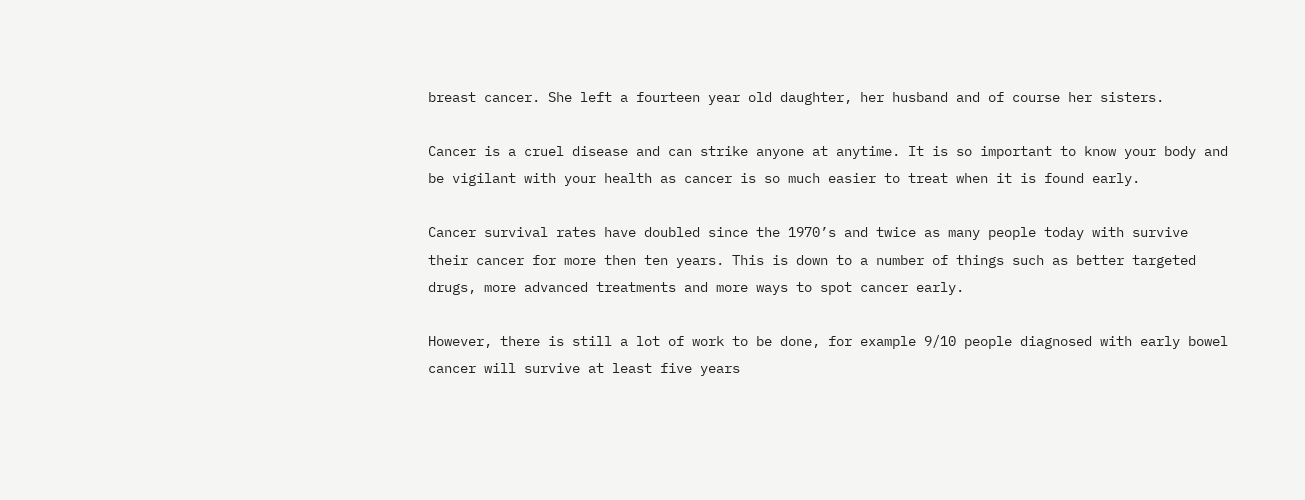breast cancer. She left a fourteen year old daughter, her husband and of course her sisters.

Cancer is a cruel disease and can strike anyone at anytime. It is so important to know your body and be vigilant with your health as cancer is so much easier to treat when it is found early.

Cancer survival rates have doubled since the 1970’s and twice as many people today with survive their cancer for more then ten years. This is down to a number of things such as better targeted drugs, more advanced treatments and more ways to spot cancer early.

However, there is still a lot of work to be done, for example 9/10 people diagnosed with early bowel cancer will survive at least five years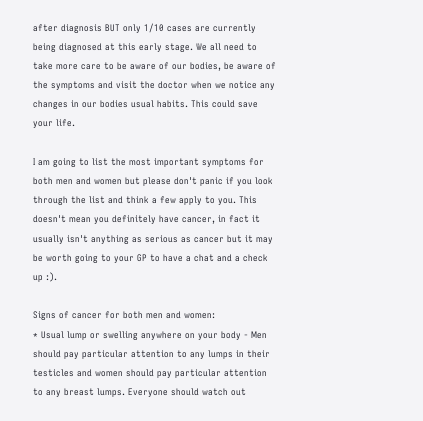after diagnosis BUT only 1/10 cases are currently being diagnosed at this early stage. We all need to take more care to be aware of our bodies, be aware of the symptoms and visit the doctor when we notice any changes in our bodies usual habits. This could save your life.

I am going to list the most important symptoms for both men and women but please don't panic if you look through the list and think a few apply to you. This doesn't mean you definitely have cancer, in fact it usually isn't anything as serious as cancer but it may be worth going to your GP to have a chat and a check up :).

Signs of cancer for both men and women:
* Usual lump or swelling anywhere on your body - Men should pay particular attention to any lumps in their testicles and women should pay particular attention to any breast lumps. Everyone should watch out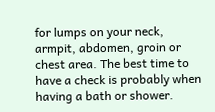for lumps on your neck, armpit, abdomen, groin or chest area. The best time to have a check is probably when having a bath or shower.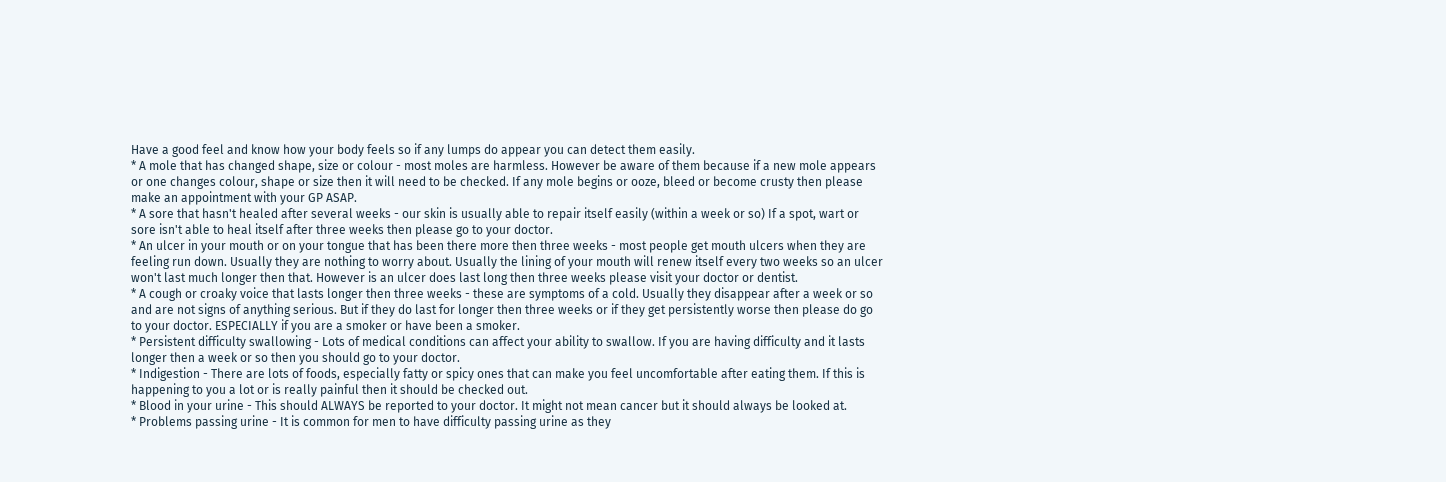Have a good feel and know how your body feels so if any lumps do appear you can detect them easily.
* A mole that has changed shape, size or colour - most moles are harmless. However be aware of them because if a new mole appears or one changes colour, shape or size then it will need to be checked. If any mole begins or ooze, bleed or become crusty then please make an appointment with your GP ASAP.
* A sore that hasn't healed after several weeks - our skin is usually able to repair itself easily (within a week or so) If a spot, wart or sore isn't able to heal itself after three weeks then please go to your doctor.
* An ulcer in your mouth or on your tongue that has been there more then three weeks - most people get mouth ulcers when they are feeling run down. Usually they are nothing to worry about. Usually the lining of your mouth will renew itself every two weeks so an ulcer won't last much longer then that. However is an ulcer does last long then three weeks please visit your doctor or dentist.
* A cough or croaky voice that lasts longer then three weeks - these are symptoms of a cold. Usually they disappear after a week or so and are not signs of anything serious. But if they do last for longer then three weeks or if they get persistently worse then please do go to your doctor. ESPECIALLY if you are a smoker or have been a smoker.
* Persistent difficulty swallowing - Lots of medical conditions can affect your ability to swallow. If you are having difficulty and it lasts longer then a week or so then you should go to your doctor.
* Indigestion - There are lots of foods, especially fatty or spicy ones that can make you feel uncomfortable after eating them. If this is happening to you a lot or is really painful then it should be checked out.
* Blood in your urine - This should ALWAYS be reported to your doctor. It might not mean cancer but it should always be looked at.
* Problems passing urine - It is common for men to have difficulty passing urine as they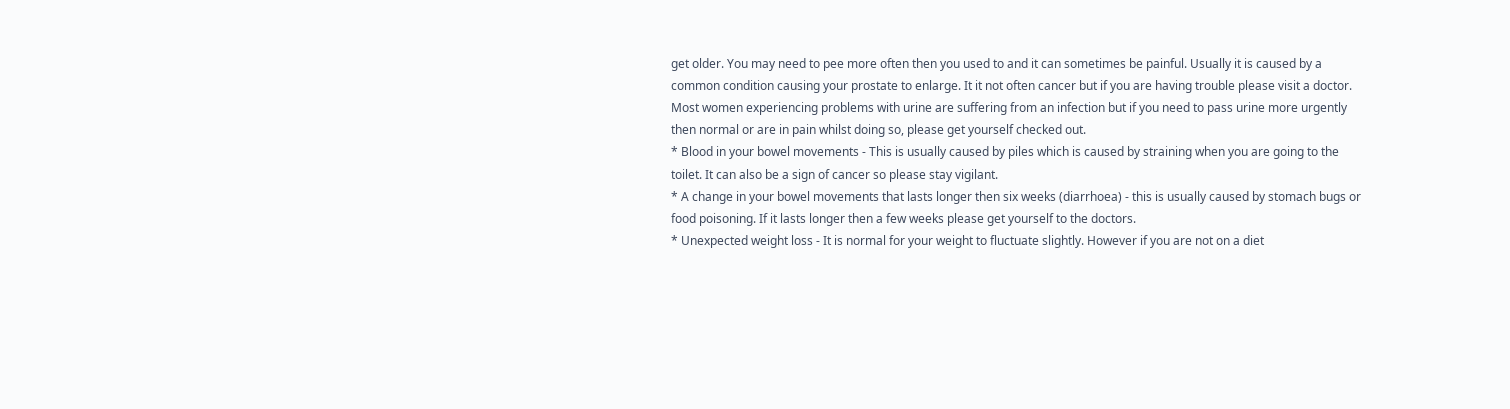get older. You may need to pee more often then you used to and it can sometimes be painful. Usually it is caused by a common condition causing your prostate to enlarge. It it not often cancer but if you are having trouble please visit a doctor. Most women experiencing problems with urine are suffering from an infection but if you need to pass urine more urgently then normal or are in pain whilst doing so, please get yourself checked out.
* Blood in your bowel movements - This is usually caused by piles which is caused by straining when you are going to the toilet. It can also be a sign of cancer so please stay vigilant.
* A change in your bowel movements that lasts longer then six weeks (diarrhoea) - this is usually caused by stomach bugs or food poisoning. If it lasts longer then a few weeks please get yourself to the doctors.
* Unexpected weight loss - It is normal for your weight to fluctuate slightly. However if you are not on a diet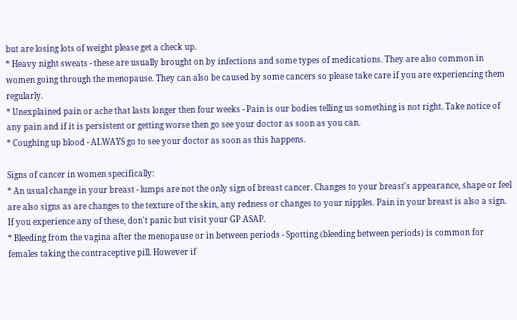but are losing lots of weight please get a check up.
* Heavy night sweats - these are usually brought on by infections and some types of medications. They are also common in women going through the menopause. They can also be caused by some cancers so please take care if you are experiencing them regularly.
* Unexplained pain or ache that lasts longer then four weeks - Pain is our bodies telling us something is not right. Take notice of any pain and if it is persistent or getting worse then go see your doctor as soon as you can.
* Coughing up blood - ALWAYS go to see your doctor as soon as this happens.

Signs of cancer in women specifically:
* An usual change in your breast - lumps are not the only sign of breast cancer. Changes to your breast's appearance, shape or feel are also signs as are changes to the texture of the skin, any redness or changes to your nipples. Pain in your breast is also a sign. If you experience any of these, don't panic but visit your GP ASAP.
* Bleeding from the vagina after the menopause or in between periods - Spotting (bleeding between periods) is common for females taking the contraceptive pill. However if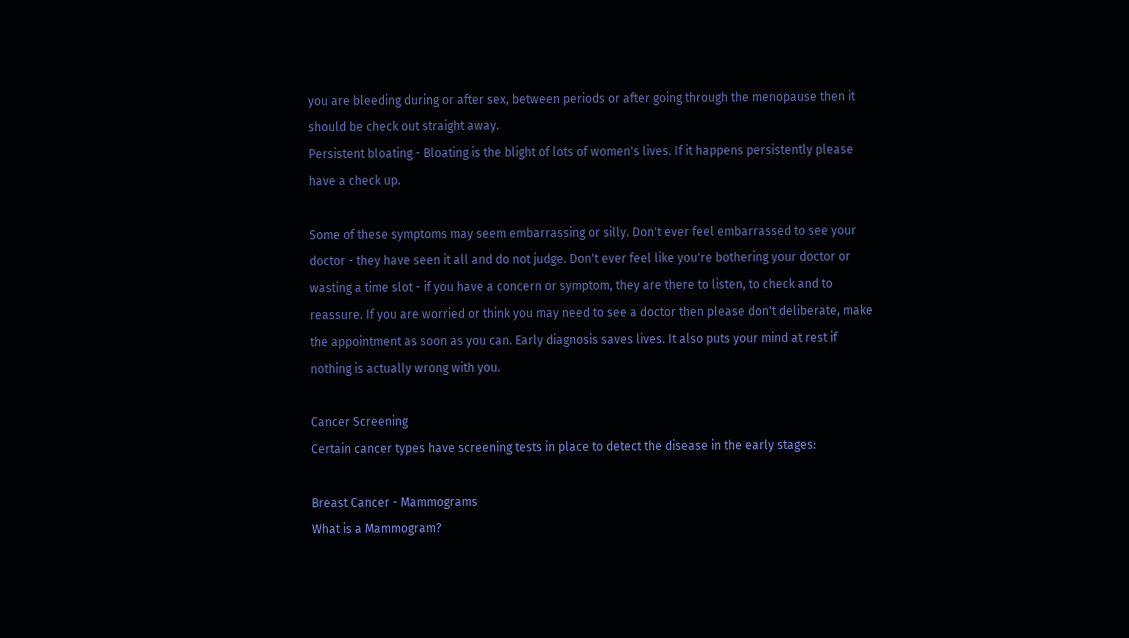you are bleeding during or after sex, between periods or after going through the menopause then it should be check out straight away.
Persistent bloating - Bloating is the blight of lots of women's lives. If it happens persistently please have a check up.

Some of these symptoms may seem embarrassing or silly. Don't ever feel embarrassed to see your doctor - they have seen it all and do not judge. Don't ever feel like you're bothering your doctor or wasting a time slot - if you have a concern or symptom, they are there to listen, to check and to reassure. If you are worried or think you may need to see a doctor then please don't deliberate, make the appointment as soon as you can. Early diagnosis saves lives. It also puts your mind at rest if nothing is actually wrong with you.

Cancer Screening
Certain cancer types have screening tests in place to detect the disease in the early stages:

Breast Cancer - Mammograms
What is a Mammogram?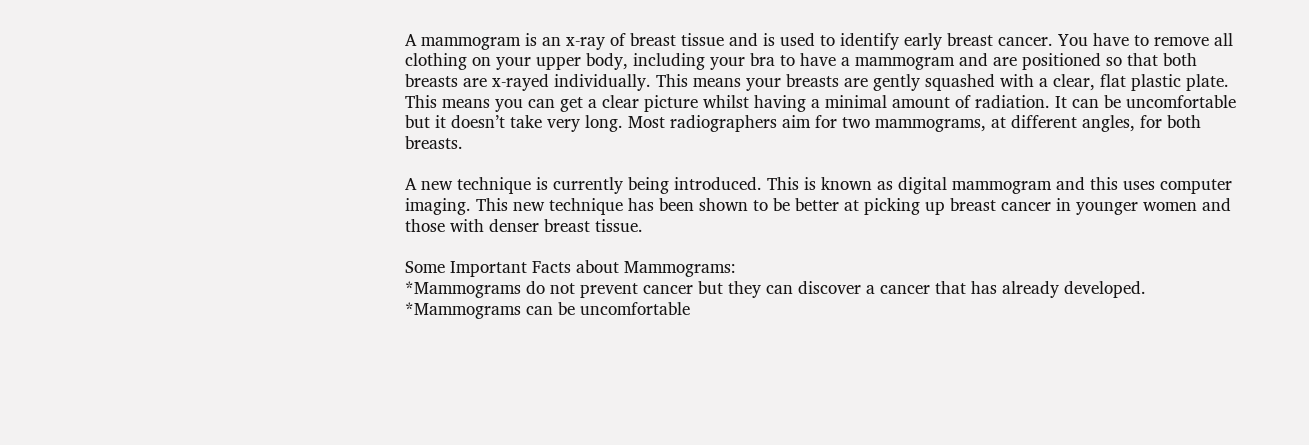A mammogram is an x-ray of breast tissue and is used to identify early breast cancer. You have to remove all clothing on your upper body, including your bra to have a mammogram and are positioned so that both breasts are x-rayed individually. This means your breasts are gently squashed with a clear, flat plastic plate. This means you can get a clear picture whilst having a minimal amount of radiation. It can be uncomfortable but it doesn’t take very long. Most radiographers aim for two mammograms, at different angles, for both breasts.

A new technique is currently being introduced. This is known as digital mammogram and this uses computer imaging. This new technique has been shown to be better at picking up breast cancer in younger women and those with denser breast tissue.

Some Important Facts about Mammograms:
*Mammograms do not prevent cancer but they can discover a cancer that has already developed.
*Mammograms can be uncomfortable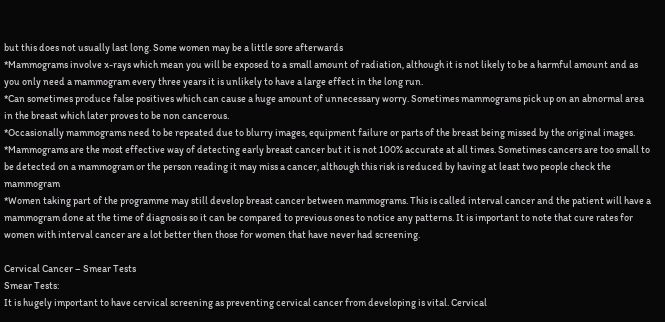but this does not usually last long. Some women may be a little sore afterwards
*Mammograms involve x-rays which mean you will be exposed to a small amount of radiation, although it is not likely to be a harmful amount and as you only need a mammogram every three years it is unlikely to have a large effect in the long run.
*Can sometimes produce false positives which can cause a huge amount of unnecessary worry. Sometimes mammograms pick up on an abnormal area in the breast which later proves to be non cancerous.
*Occasionally mammograms need to be repeated due to blurry images, equipment failure or parts of the breast being missed by the original images.
*Mammograms are the most effective way of detecting early breast cancer but it is not 100% accurate at all times. Sometimes cancers are too small to be detected on a mammogram or the person reading it may miss a cancer, although this risk is reduced by having at least two people check the mammogram
*Women taking part of the programme may still develop breast cancer between mammograms. This is called interval cancer and the patient will have a mammogram done at the time of diagnosis so it can be compared to previous ones to notice any patterns. It is important to note that cure rates for women with interval cancer are a lot better then those for women that have never had screening.

Cervical Cancer – Smear Tests
Smear Tests:
It is hugely important to have cervical screening as preventing cervical cancer from developing is vital. Cervical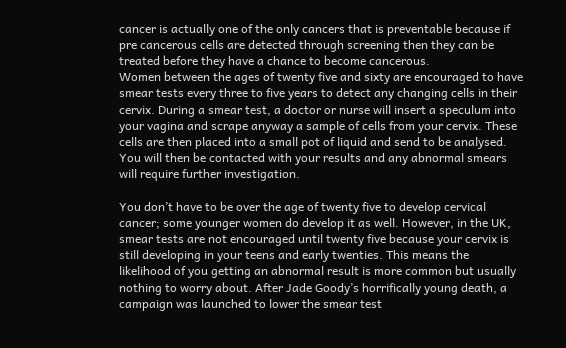cancer is actually one of the only cancers that is preventable because if pre cancerous cells are detected through screening then they can be treated before they have a chance to become cancerous.
Women between the ages of twenty five and sixty are encouraged to have smear tests every three to five years to detect any changing cells in their cervix. During a smear test, a doctor or nurse will insert a speculum into your vagina and scrape anyway a sample of cells from your cervix. These cells are then placed into a small pot of liquid and send to be analysed. You will then be contacted with your results and any abnormal smears will require further investigation.

You don’t have to be over the age of twenty five to develop cervical cancer; some younger women do develop it as well. However, in the UK, smear tests are not encouraged until twenty five because your cervix is still developing in your teens and early twenties. This means the likelihood of you getting an abnormal result is more common but usually nothing to worry about. After Jade Goody’s horrifically young death, a campaign was launched to lower the smear test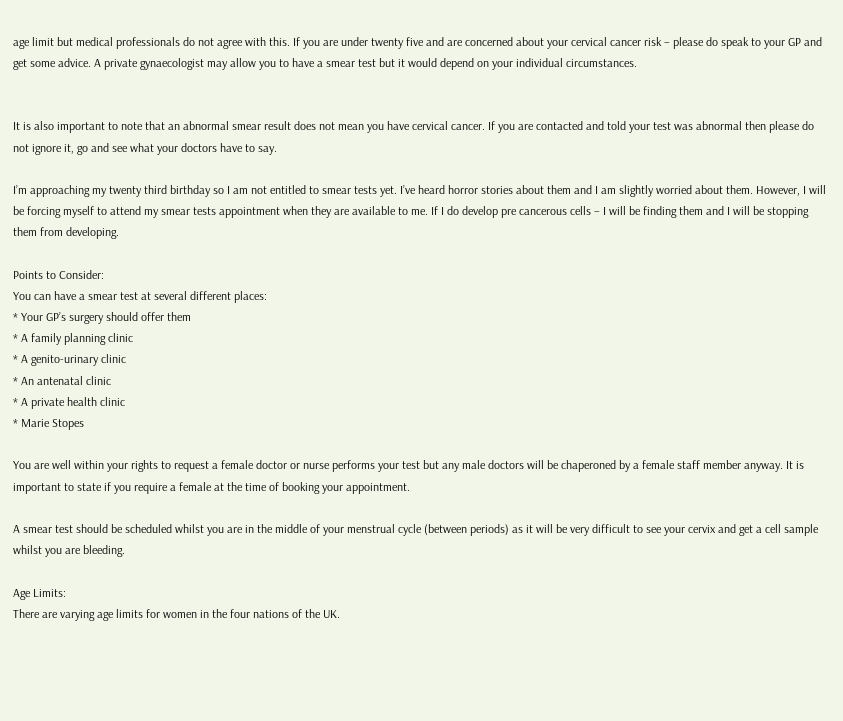age limit but medical professionals do not agree with this. If you are under twenty five and are concerned about your cervical cancer risk – please do speak to your GP and get some advice. A private gynaecologist may allow you to have a smear test but it would depend on your individual circumstances.


It is also important to note that an abnormal smear result does not mean you have cervical cancer. If you are contacted and told your test was abnormal then please do not ignore it, go and see what your doctors have to say.

I’m approaching my twenty third birthday so I am not entitled to smear tests yet. I’ve heard horror stories about them and I am slightly worried about them. However, I will be forcing myself to attend my smear tests appointment when they are available to me. If I do develop pre cancerous cells – I will be finding them and I will be stopping them from developing.

Points to Consider:
You can have a smear test at several different places:
* Your GP’s surgery should offer them
* A family planning clinic
* A genito-urinary clinic
* An antenatal clinic
* A private health clinic
* Marie Stopes

You are well within your rights to request a female doctor or nurse performs your test but any male doctors will be chaperoned by a female staff member anyway. It is important to state if you require a female at the time of booking your appointment.

A smear test should be scheduled whilst you are in the middle of your menstrual cycle (between periods) as it will be very difficult to see your cervix and get a cell sample whilst you are bleeding.

Age Limits:
There are varying age limits for women in the four nations of the UK.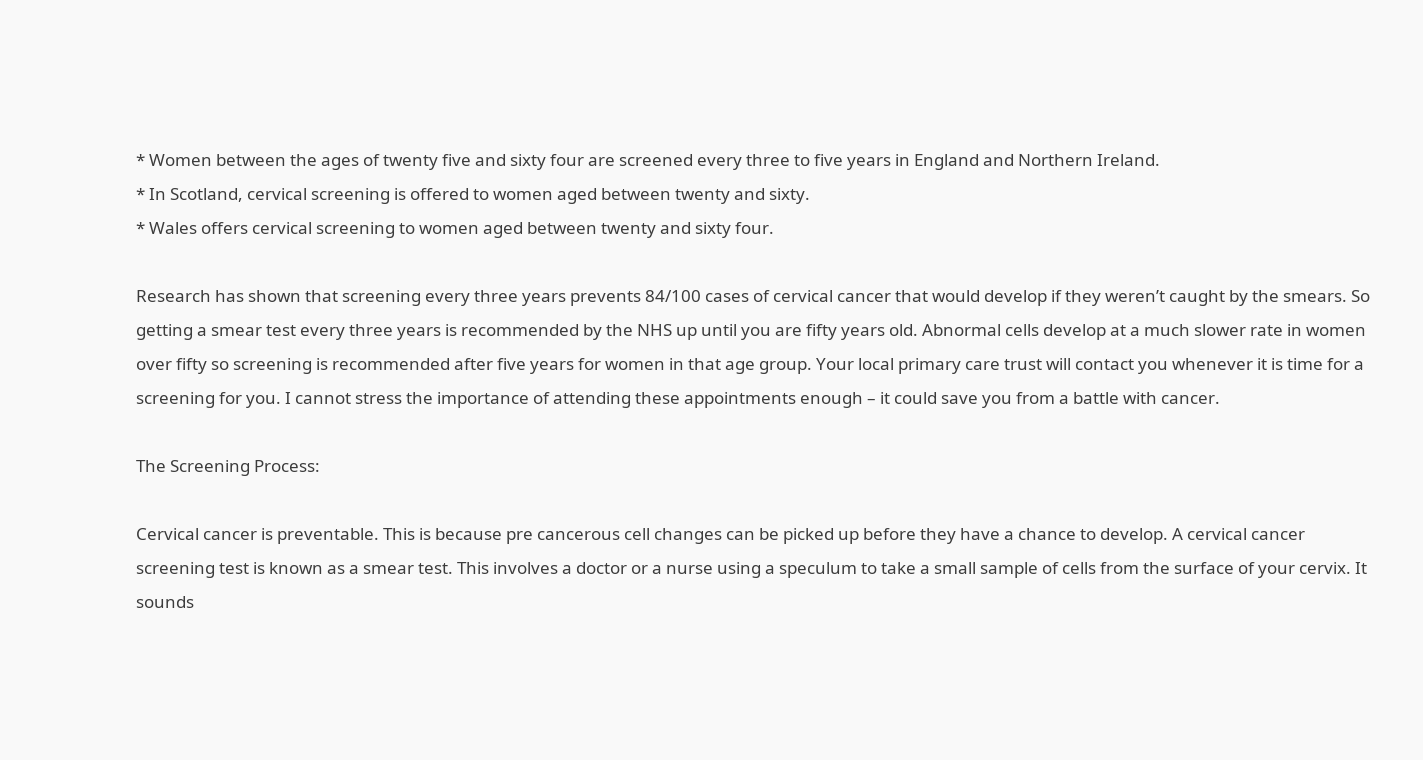* Women between the ages of twenty five and sixty four are screened every three to five years in England and Northern Ireland.
* In Scotland, cervical screening is offered to women aged between twenty and sixty.
* Wales offers cervical screening to women aged between twenty and sixty four.

Research has shown that screening every three years prevents 84/100 cases of cervical cancer that would develop if they weren’t caught by the smears. So getting a smear test every three years is recommended by the NHS up until you are fifty years old. Abnormal cells develop at a much slower rate in women over fifty so screening is recommended after five years for women in that age group. Your local primary care trust will contact you whenever it is time for a screening for you. I cannot stress the importance of attending these appointments enough – it could save you from a battle with cancer.

The Screening Process:

Cervical cancer is preventable. This is because pre cancerous cell changes can be picked up before they have a chance to develop. A cervical cancer screening test is known as a smear test. This involves a doctor or a nurse using a speculum to take a small sample of cells from the surface of your cervix. It sounds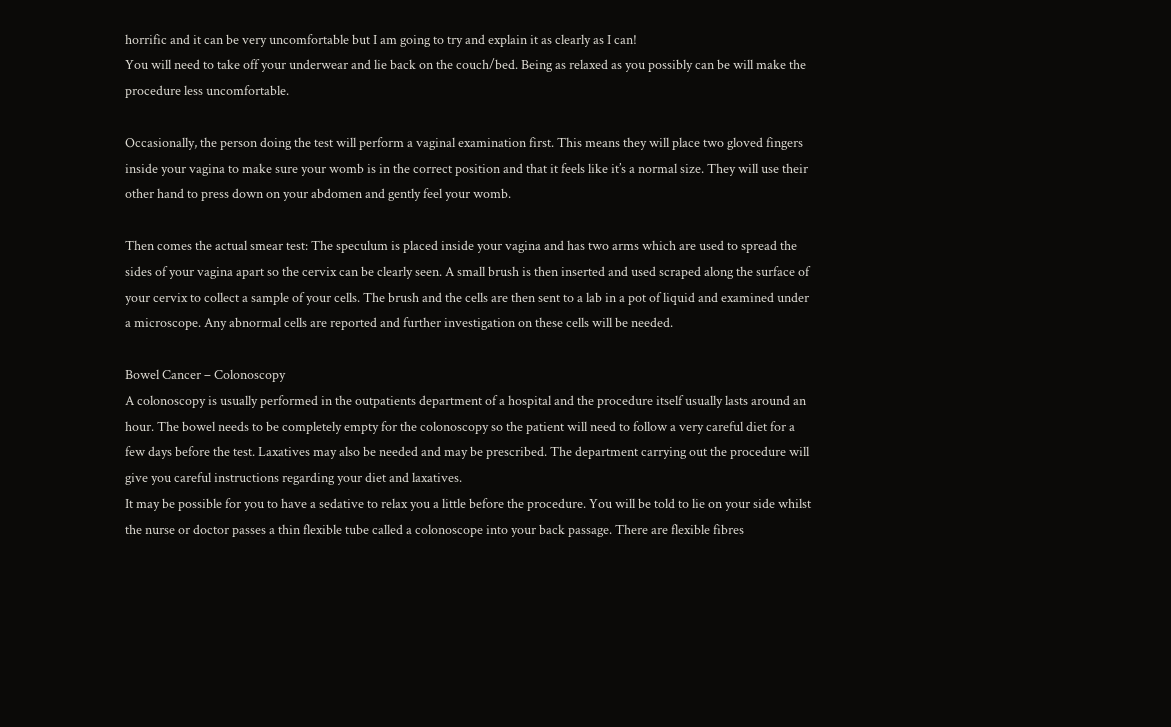horrific and it can be very uncomfortable but I am going to try and explain it as clearly as I can!
You will need to take off your underwear and lie back on the couch/bed. Being as relaxed as you possibly can be will make the procedure less uncomfortable.

Occasionally, the person doing the test will perform a vaginal examination first. This means they will place two gloved fingers inside your vagina to make sure your womb is in the correct position and that it feels like it’s a normal size. They will use their other hand to press down on your abdomen and gently feel your womb.

Then comes the actual smear test: The speculum is placed inside your vagina and has two arms which are used to spread the sides of your vagina apart so the cervix can be clearly seen. A small brush is then inserted and used scraped along the surface of your cervix to collect a sample of your cells. The brush and the cells are then sent to a lab in a pot of liquid and examined under a microscope. Any abnormal cells are reported and further investigation on these cells will be needed.

Bowel Cancer – Colonoscopy
A colonoscopy is usually performed in the outpatients department of a hospital and the procedure itself usually lasts around an hour. The bowel needs to be completely empty for the colonoscopy so the patient will need to follow a very careful diet for a few days before the test. Laxatives may also be needed and may be prescribed. The department carrying out the procedure will give you careful instructions regarding your diet and laxatives.
It may be possible for you to have a sedative to relax you a little before the procedure. You will be told to lie on your side whilst the nurse or doctor passes a thin flexible tube called a colonoscope into your back passage. There are flexible fibres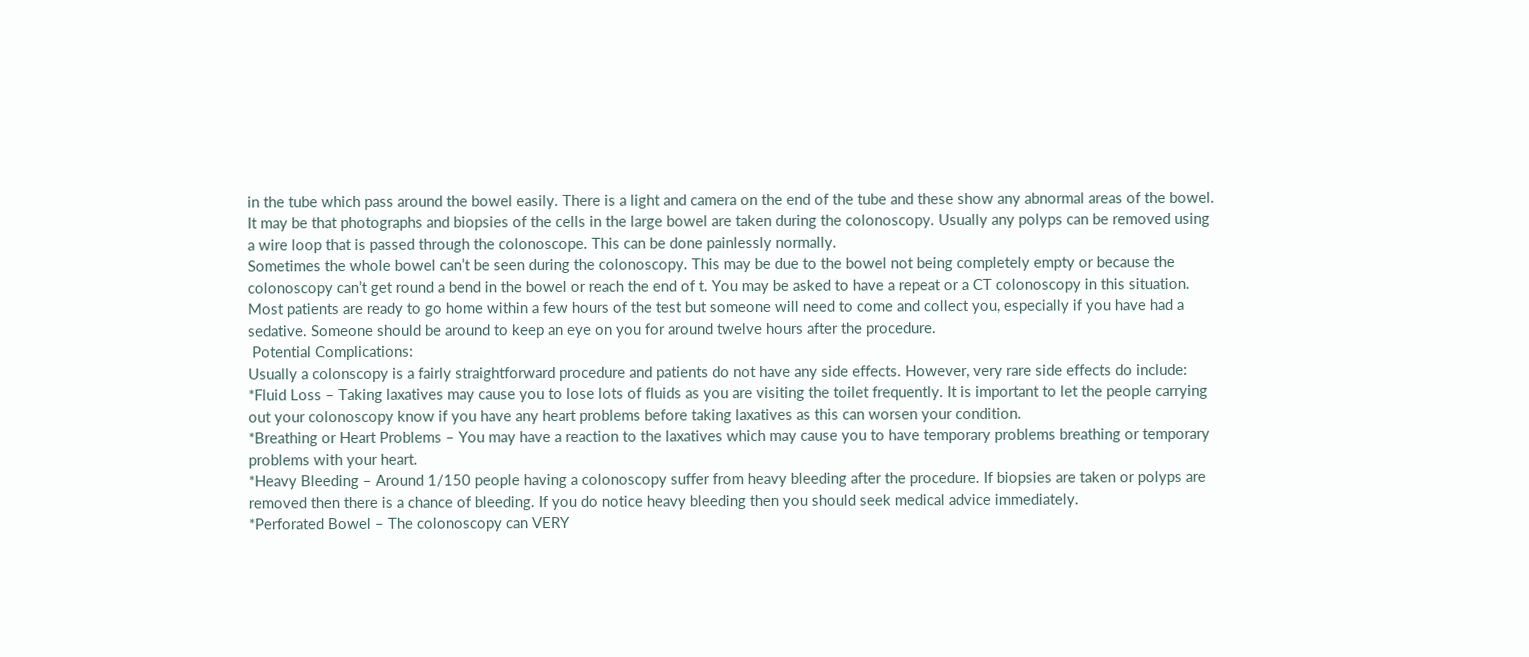in the tube which pass around the bowel easily. There is a light and camera on the end of the tube and these show any abnormal areas of the bowel.
It may be that photographs and biopsies of the cells in the large bowel are taken during the colonoscopy. Usually any polyps can be removed using a wire loop that is passed through the colonoscope. This can be done painlessly normally.
Sometimes the whole bowel can’t be seen during the colonoscopy. This may be due to the bowel not being completely empty or because the colonoscopy can’t get round a bend in the bowel or reach the end of t. You may be asked to have a repeat or a CT colonoscopy in this situation.
Most patients are ready to go home within a few hours of the test but someone will need to come and collect you, especially if you have had a sedative. Someone should be around to keep an eye on you for around twelve hours after the procedure.
 Potential Complications:
Usually a colonscopy is a fairly straightforward procedure and patients do not have any side effects. However, very rare side effects do include:
*Fluid Loss – Taking laxatives may cause you to lose lots of fluids as you are visiting the toilet frequently. It is important to let the people carrying out your colonoscopy know if you have any heart problems before taking laxatives as this can worsen your condition.
*Breathing or Heart Problems – You may have a reaction to the laxatives which may cause you to have temporary problems breathing or temporary problems with your heart.
*Heavy Bleeding – Around 1/150 people having a colonoscopy suffer from heavy bleeding after the procedure. If biopsies are taken or polyps are removed then there is a chance of bleeding. If you do notice heavy bleeding then you should seek medical advice immediately.
*Perforated Bowel – The colonoscopy can VERY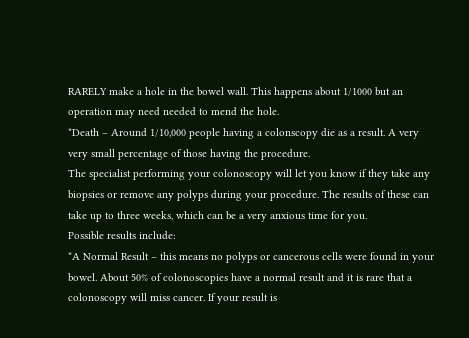RARELY make a hole in the bowel wall. This happens about 1/1000 but an operation may need needed to mend the hole.
*Death – Around 1/10,000 people having a colonscopy die as a result. A very very small percentage of those having the procedure.
The specialist performing your colonoscopy will let you know if they take any biopsies or remove any polyps during your procedure. The results of these can take up to three weeks, which can be a very anxious time for you.
Possible results include:
*A Normal Result – this means no polyps or cancerous cells were found in your bowel. About 50% of colonoscopies have a normal result and it is rare that a colonoscopy will miss cancer. If your result is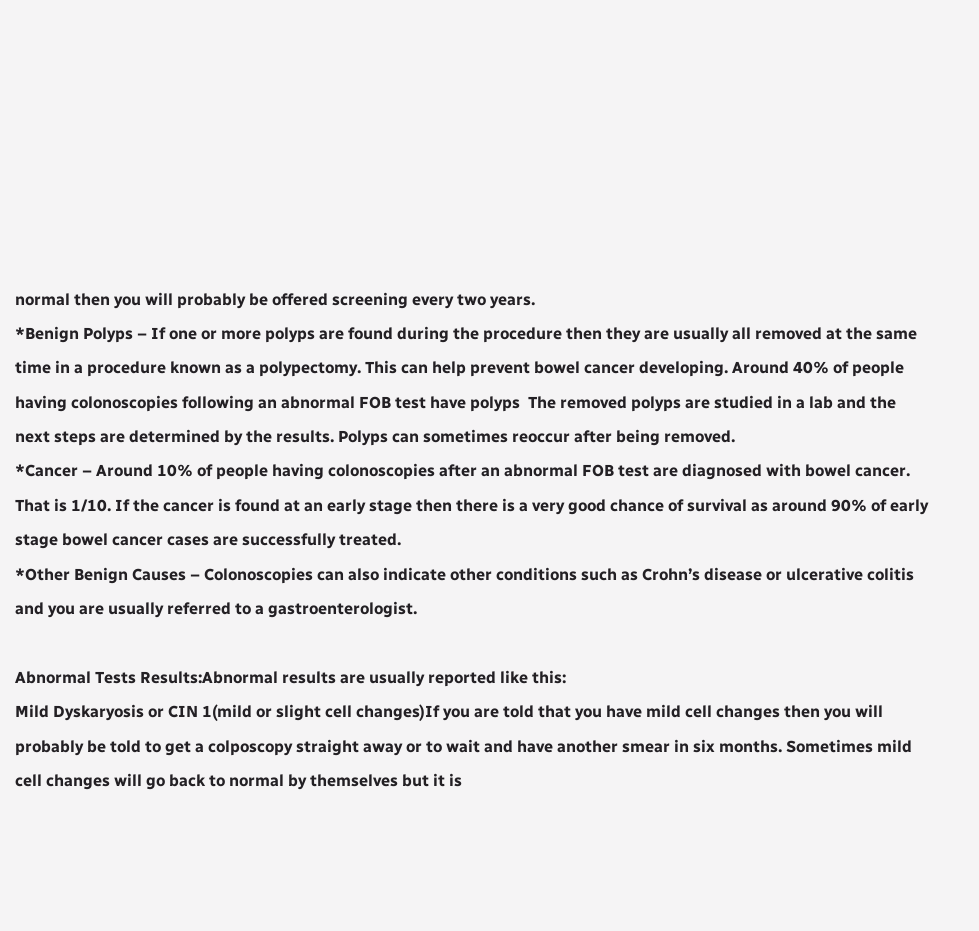normal then you will probably be offered screening every two years.
*Benign Polyps – If one or more polyps are found during the procedure then they are usually all removed at the same time in a procedure known as a polypectomy. This can help prevent bowel cancer developing. Around 40% of people having colonoscopies following an abnormal FOB test have polyps  The removed polyps are studied in a lab and the next steps are determined by the results. Polyps can sometimes reoccur after being removed.
*Cancer – Around 10% of people having colonoscopies after an abnormal FOB test are diagnosed with bowel cancer. That is 1/10. If the cancer is found at an early stage then there is a very good chance of survival as around 90% of early stage bowel cancer cases are successfully treated.
*Other Benign Causes – Colonoscopies can also indicate other conditions such as Crohn’s disease or ulcerative colitis and you are usually referred to a gastroenterologist.

Abnormal Tests Results:Abnormal results are usually reported like this:
Mild Dyskaryosis or CIN 1(mild or slight cell changes)If you are told that you have mild cell changes then you will probably be told to get a colposcopy straight away or to wait and have another smear in six months. Sometimes mild cell changes will go back to normal by themselves but it is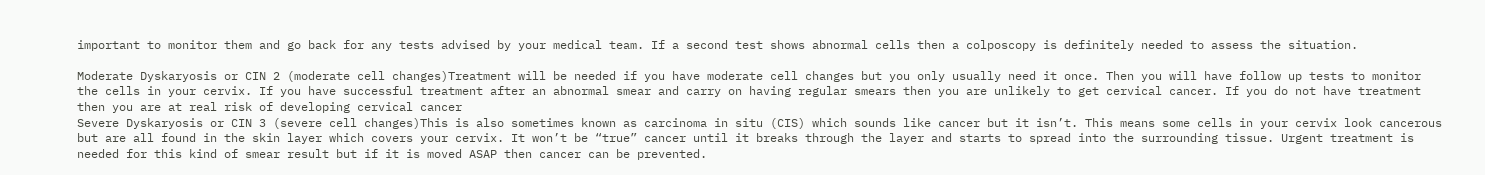important to monitor them and go back for any tests advised by your medical team. If a second test shows abnormal cells then a colposcopy is definitely needed to assess the situation.

Moderate Dyskaryosis or CIN 2 (moderate cell changes)Treatment will be needed if you have moderate cell changes but you only usually need it once. Then you will have follow up tests to monitor the cells in your cervix. If you have successful treatment after an abnormal smear and carry on having regular smears then you are unlikely to get cervical cancer. If you do not have treatment then you are at real risk of developing cervical cancer
Severe Dyskaryosis or CIN 3 (severe cell changes)This is also sometimes known as carcinoma in situ (CIS) which sounds like cancer but it isn’t. This means some cells in your cervix look cancerous but are all found in the skin layer which covers your cervix. It won’t be “true” cancer until it breaks through the layer and starts to spread into the surrounding tissue. Urgent treatment is needed for this kind of smear result but if it is moved ASAP then cancer can be prevented.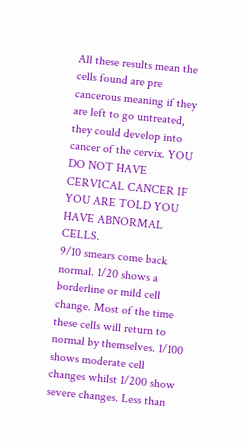All these results mean the cells found are pre cancerous meaning if they are left to go untreated, they could develop into cancer of the cervix. YOU DO NOT HAVE CERVICAL CANCER IF YOU ARE TOLD YOU HAVE ABNORMAL CELLS.
9/10 smears come back normal. 1/20 shows a borderline or mild cell change. Most of the time these cells will return to normal by themselves. 1/100 shows moderate cell changes whilst 1/200 show severe changes. Less than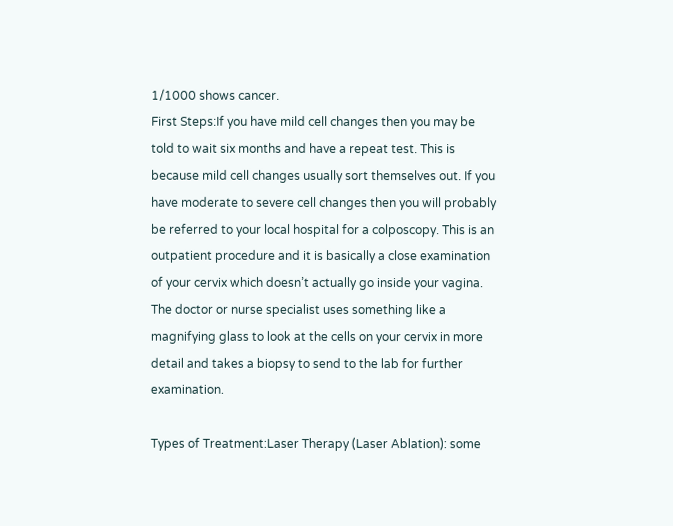1/1000 shows cancer.
First Steps:If you have mild cell changes then you may be told to wait six months and have a repeat test. This is because mild cell changes usually sort themselves out. If you have moderate to severe cell changes then you will probably be referred to your local hospital for a colposcopy. This is an outpatient procedure and it is basically a close examination of your cervix which doesn’t actually go inside your vagina. The doctor or nurse specialist uses something like a magnifying glass to look at the cells on your cervix in more detail and takes a biopsy to send to the lab for further examination.

Types of Treatment:Laser Therapy (Laser Ablation): some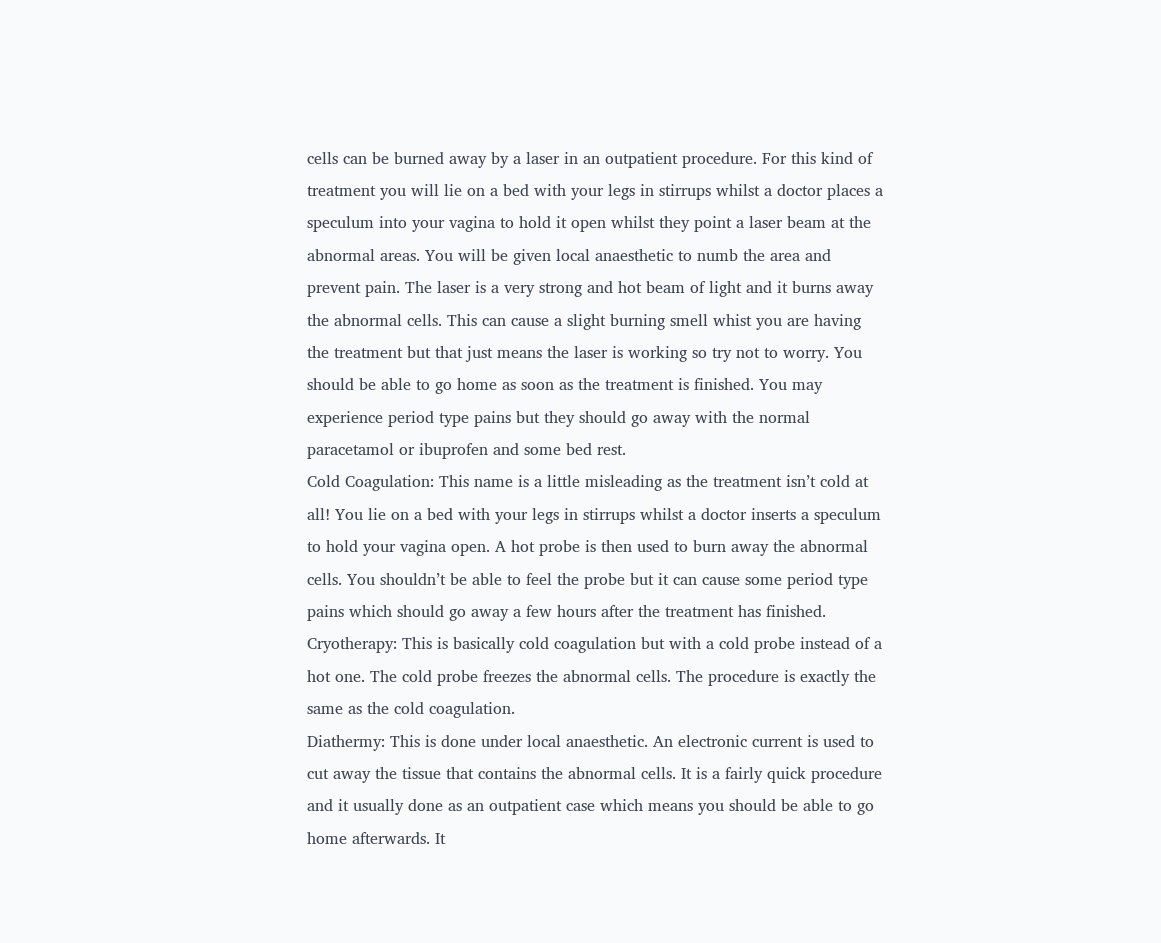cells can be burned away by a laser in an outpatient procedure. For this kind of treatment you will lie on a bed with your legs in stirrups whilst a doctor places a speculum into your vagina to hold it open whilst they point a laser beam at the abnormal areas. You will be given local anaesthetic to numb the area and prevent pain. The laser is a very strong and hot beam of light and it burns away the abnormal cells. This can cause a slight burning smell whist you are having the treatment but that just means the laser is working so try not to worry. You should be able to go home as soon as the treatment is finished. You may experience period type pains but they should go away with the normal paracetamol or ibuprofen and some bed rest.
Cold Coagulation: This name is a little misleading as the treatment isn’t cold at all! You lie on a bed with your legs in stirrups whilst a doctor inserts a speculum to hold your vagina open. A hot probe is then used to burn away the abnormal cells. You shouldn’t be able to feel the probe but it can cause some period type pains which should go away a few hours after the treatment has finished.
Cryotherapy: This is basically cold coagulation but with a cold probe instead of a hot one. The cold probe freezes the abnormal cells. The procedure is exactly the same as the cold coagulation.
Diathermy: This is done under local anaesthetic. An electronic current is used to cut away the tissue that contains the abnormal cells. It is a fairly quick procedure and it usually done as an outpatient case which means you should be able to go home afterwards. It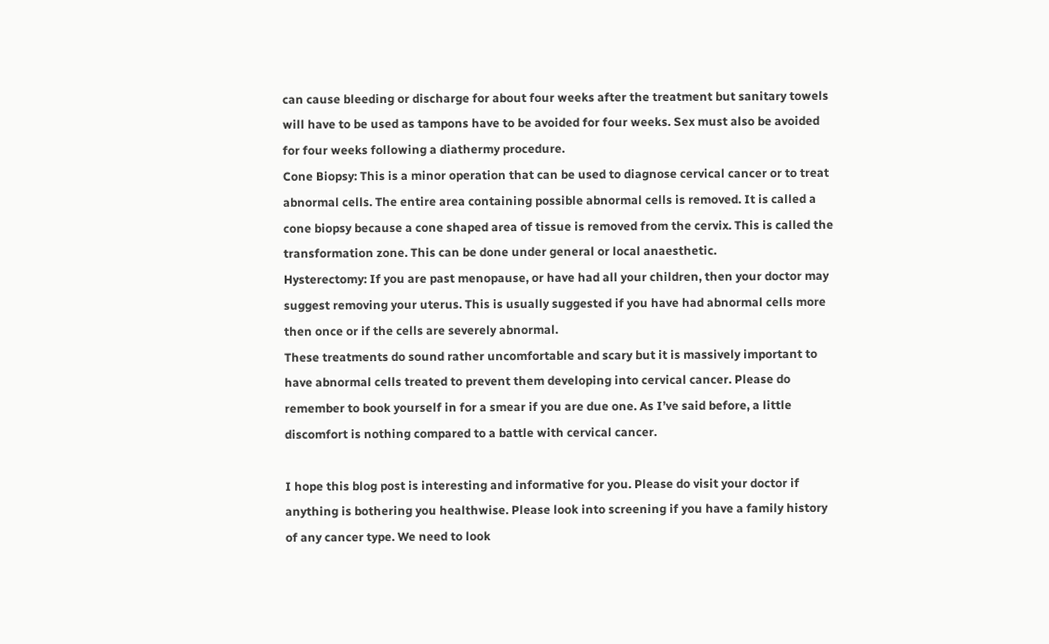can cause bleeding or discharge for about four weeks after the treatment but sanitary towels will have to be used as tampons have to be avoided for four weeks. Sex must also be avoided for four weeks following a diathermy procedure.
Cone Biopsy: This is a minor operation that can be used to diagnose cervical cancer or to treat abnormal cells. The entire area containing possible abnormal cells is removed. It is called a cone biopsy because a cone shaped area of tissue is removed from the cervix. This is called the transformation zone. This can be done under general or local anaesthetic.
Hysterectomy: If you are past menopause, or have had all your children, then your doctor may suggest removing your uterus. This is usually suggested if you have had abnormal cells more then once or if the cells are severely abnormal.
These treatments do sound rather uncomfortable and scary but it is massively important to have abnormal cells treated to prevent them developing into cervical cancer. Please do remember to book yourself in for a smear if you are due one. As I’ve said before, a little discomfort is nothing compared to a battle with cervical cancer.

I hope this blog post is interesting and informative for you. Please do visit your doctor if anything is bothering you healthwise. Please look into screening if you have a family history of any cancer type. We need to look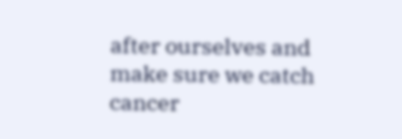after ourselves and make sure we catch cancer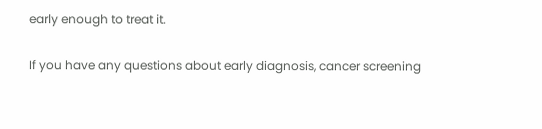early enough to treat it.

If you have any questions about early diagnosis, cancer screening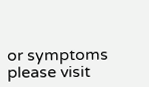or symptoms please visit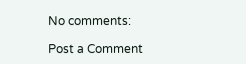No comments:

Post a Comment